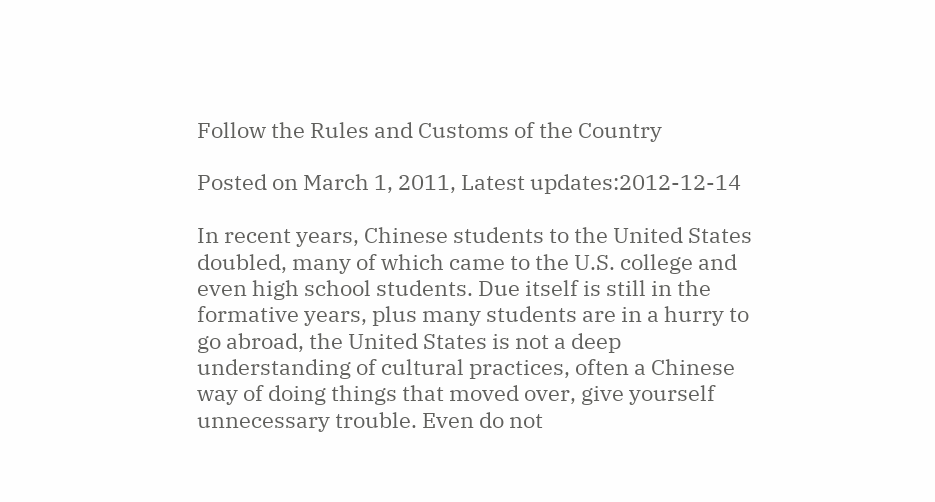Follow the Rules and Customs of the Country

Posted on March 1, 2011, Latest updates:2012-12-14

In recent years, Chinese students to the United States doubled, many of which came to the U.S. college and even high school students. Due itself is still in the formative years, plus many students are in a hurry to go abroad, the United States is not a deep understanding of cultural practices, often a Chinese way of doing things that moved over, give yourself unnecessary trouble. Even do not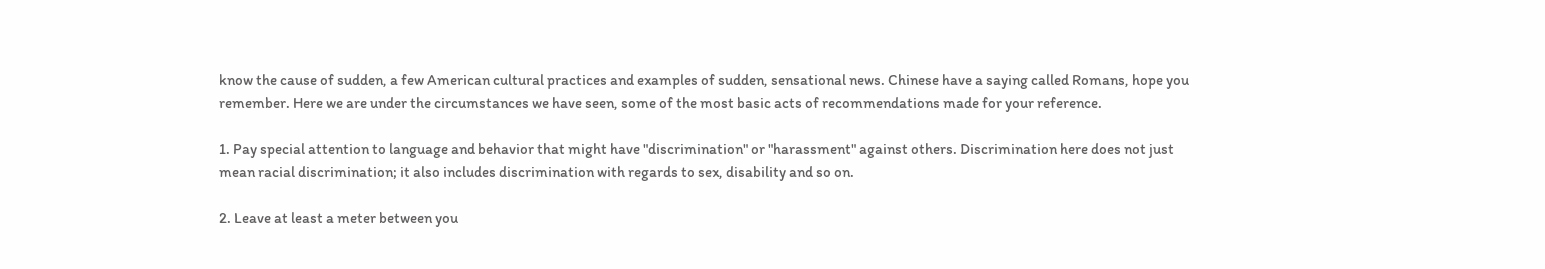know the cause of sudden, a few American cultural practices and examples of sudden, sensational news. Chinese have a saying called Romans, hope you remember. Here we are under the circumstances we have seen, some of the most basic acts of recommendations made for your reference.

1. Pay special attention to language and behavior that might have "discrimination" or "harassment" against others. Discrimination here does not just mean racial discrimination; it also includes discrimination with regards to sex, disability and so on.

2. Leave at least a meter between you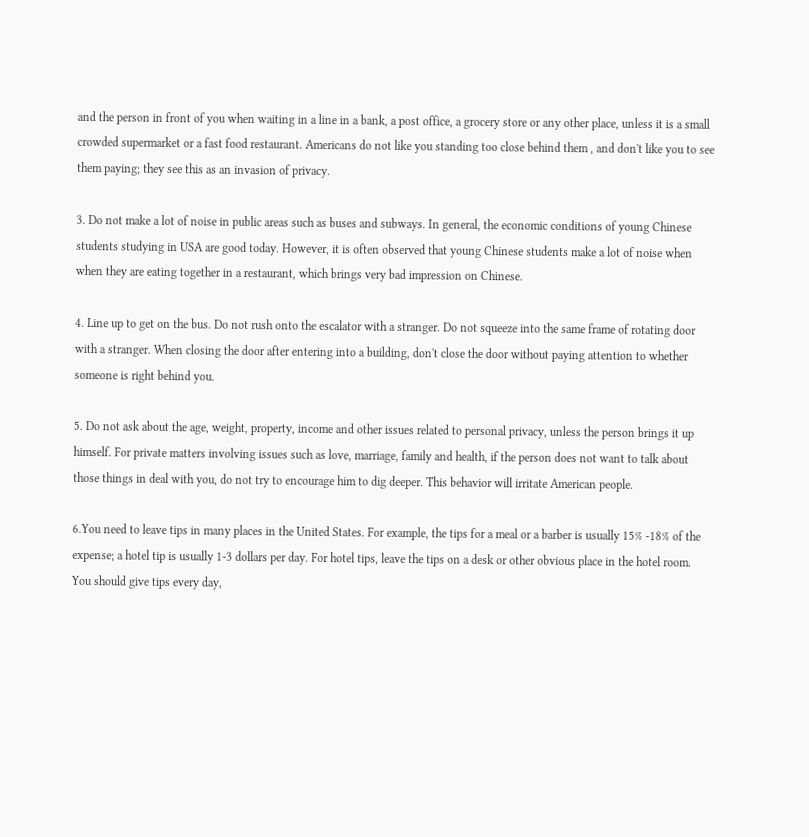and the person in front of you when waiting in a line in a bank, a post office, a grocery store or any other place, unless it is a small crowded supermarket or a fast food restaurant. Americans do not like you standing too close behind them , and don't like you to see them paying; they see this as an invasion of privacy.

3. Do not make a lot of noise in public areas such as buses and subways. In general, the economic conditions of young Chinese students studying in USA are good today. However, it is often observed that young Chinese students make a lot of noise when when they are eating together in a restaurant, which brings very bad impression on Chinese.

4. Line up to get on the bus. Do not rush onto the escalator with a stranger. Do not squeeze into the same frame of rotating door with a stranger. When closing the door after entering into a building, don't close the door without paying attention to whether someone is right behind you.

5. Do not ask about the age, weight, property, income and other issues related to personal privacy, unless the person brings it up himself. For private matters involving issues such as love, marriage, family and health, if the person does not want to talk about those things in deal with you, do not try to encourage him to dig deeper. This behavior will irritate American people.

6.You need to leave tips in many places in the United States. For example, the tips for a meal or a barber is usually 15% -18% of the expense; a hotel tip is usually 1-3 dollars per day. For hotel tips, leave the tips on a desk or other obvious place in the hotel room. You should give tips every day,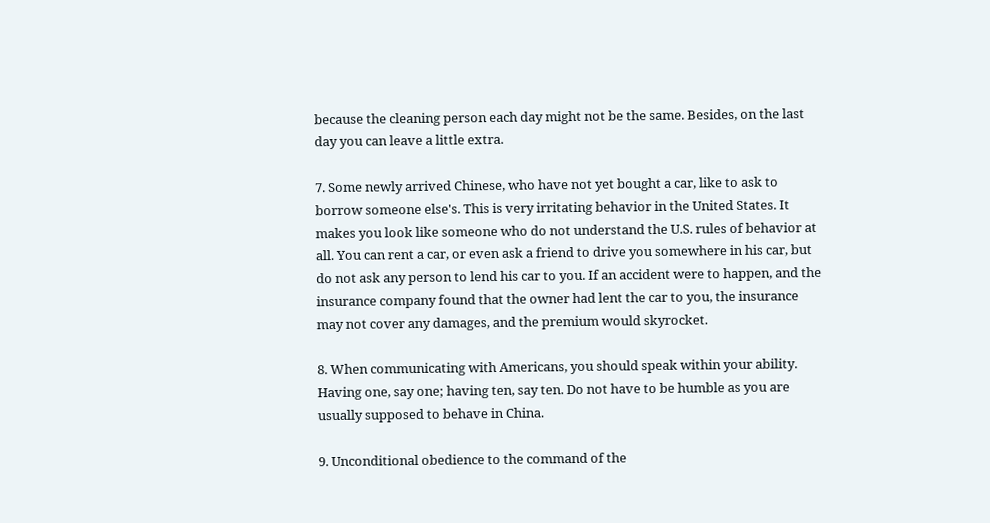because the cleaning person each day might not be the same. Besides, on the last day you can leave a little extra.

7. Some newly arrived Chinese, who have not yet bought a car, like to ask to borrow someone else's. This is very irritating behavior in the United States. It makes you look like someone who do not understand the U.S. rules of behavior at all. You can rent a car, or even ask a friend to drive you somewhere in his car, but do not ask any person to lend his car to you. If an accident were to happen, and the insurance company found that the owner had lent the car to you, the insurance may not cover any damages, and the premium would skyrocket.

8. When communicating with Americans, you should speak within your ability. Having one, say one; having ten, say ten. Do not have to be humble as you are usually supposed to behave in China.

9. Unconditional obedience to the command of the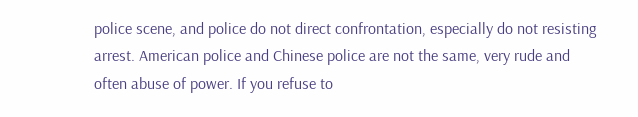police scene, and police do not direct confrontation, especially do not resisting arrest. American police and Chinese police are not the same, very rude and often abuse of power. If you refuse to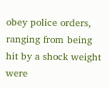obey police orders, ranging from being hit by a shock weight were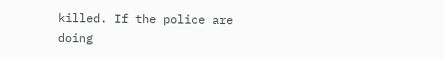killed. If the police are doing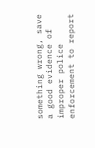something wrong, save a good evidence of improper police enforcement to report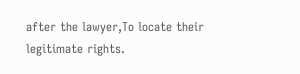after the lawyer,To locate their legitimate rights.